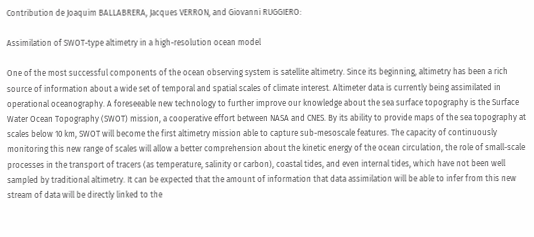Contribution de Joaquim BALLABRERA, Jacques VERRON, and Giovanni RUGGIERO:

Assimilation of SWOT-type altimetry in a high-resolution ocean model

One of the most successful components of the ocean observing system is satellite altimetry. Since its beginning, altimetry has been a rich source of information about a wide set of temporal and spatial scales of climate interest. Altimeter data is currently being assimilated in operational oceanography. A foreseeable new technology to further improve our knowledge about the sea surface topography is the Surface Water Ocean Topography (SWOT) mission, a cooperative effort between NASA and CNES. By its ability to provide maps of the sea topography at scales below 10 km, SWOT will become the first altimetry mission able to capture sub-mesoscale features. The capacity of continuously monitoring this new range of scales will allow a better comprehension about the kinetic energy of the ocean circulation, the role of small-scale processes in the transport of tracers (as temperature, salinity or carbon), coastal tides, and even internal tides, which have not been well sampled by traditional altimetry. It can be expected that the amount of information that data assimilation will be able to infer from this new stream of data will be directly linked to the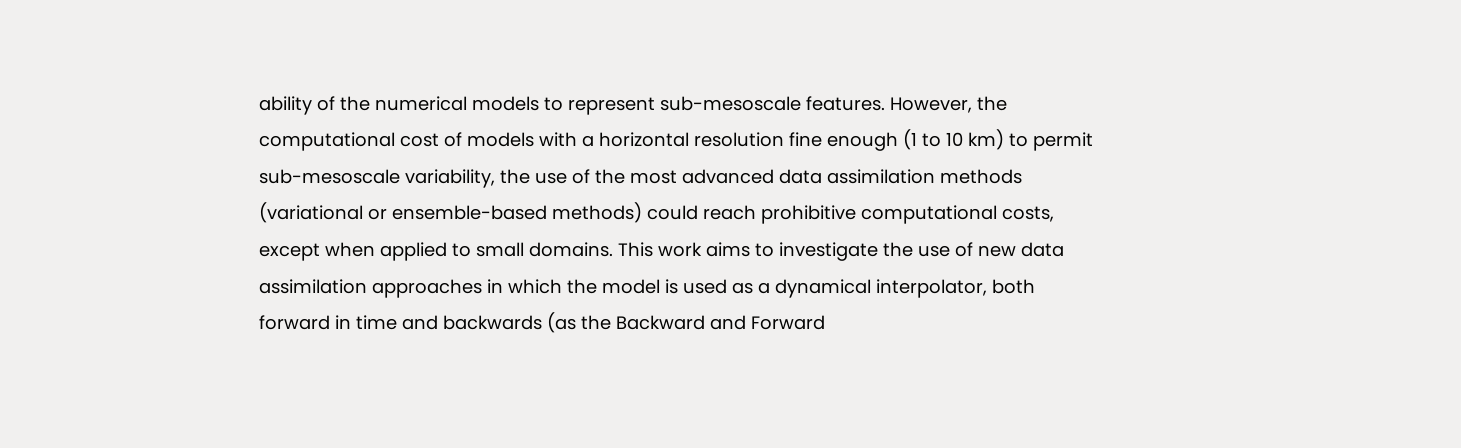ability of the numerical models to represent sub-mesoscale features. However, the computational cost of models with a horizontal resolution fine enough (1 to 10 km) to permit sub-mesoscale variability, the use of the most advanced data assimilation methods (variational or ensemble-based methods) could reach prohibitive computational costs, except when applied to small domains. This work aims to investigate the use of new data assimilation approaches in which the model is used as a dynamical interpolator, both forward in time and backwards (as the Backward and Forward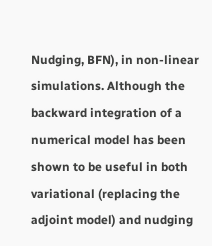Nudging, BFN), in non-linear simulations. Although the backward integration of a numerical model has been shown to be useful in both variational (replacing the adjoint model) and nudging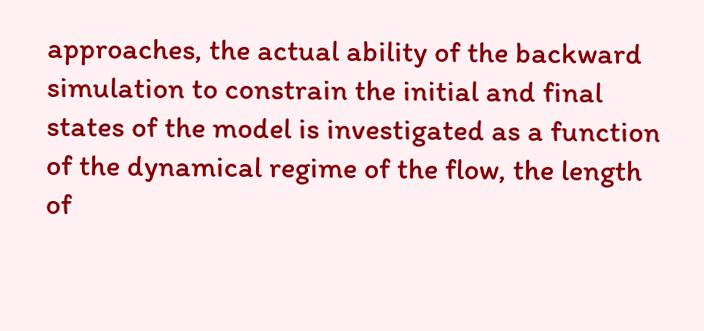approaches, the actual ability of the backward simulation to constrain the initial and final states of the model is investigated as a function of the dynamical regime of the flow, the length of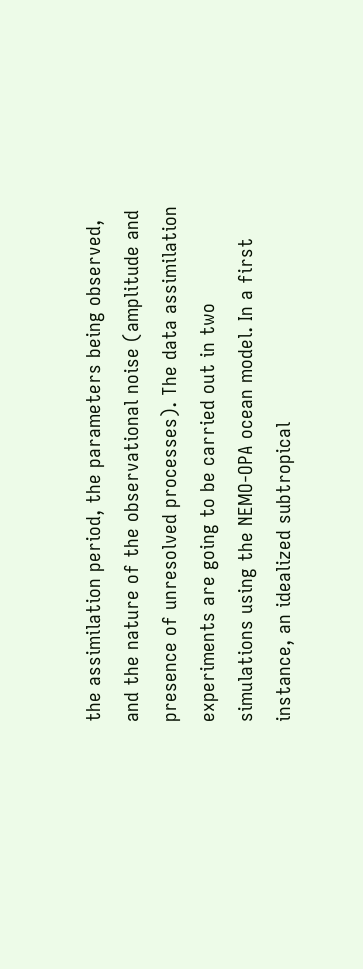the assimilation period, the parameters being observed, and the nature of the observational noise (amplitude and presence of unresolved processes). The data assimilation experiments are going to be carried out in two simulations using the NEMO-OPA ocean model. In a first instance, an idealized subtropical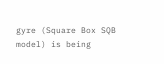gyre (Square Box SQB model) is being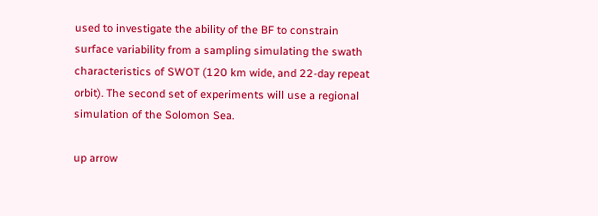used to investigate the ability of the BF to constrain surface variability from a sampling simulating the swath characteristics of SWOT (120 km wide, and 22-day repeat orbit). The second set of experiments will use a regional simulation of the Solomon Sea.

up arrow